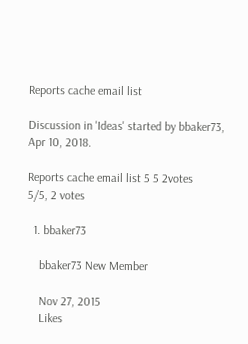Reports cache email list

Discussion in 'Ideas' started by bbaker73, Apr 10, 2018.

Reports cache email list 5 5 2votes
5/5, 2 votes

  1. bbaker73

    bbaker73 New Member

    Nov 27, 2015
    Likes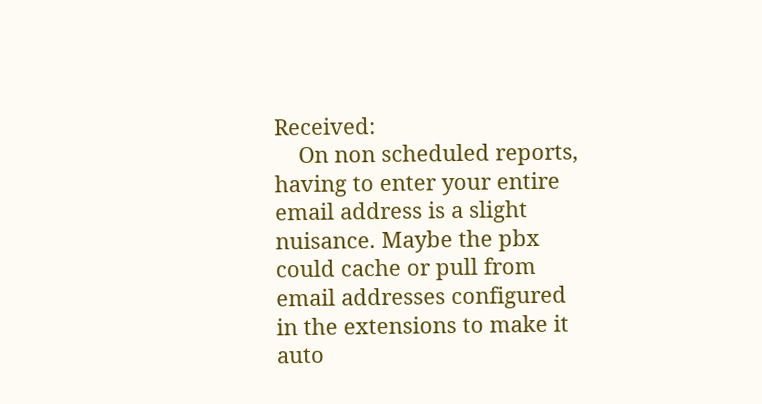Received:
    On non scheduled reports, having to enter your entire email address is a slight nuisance. Maybe the pbx could cache or pull from email addresses configured in the extensions to make it auto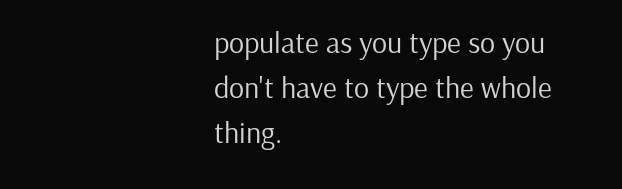populate as you type so you don't have to type the whole thing.